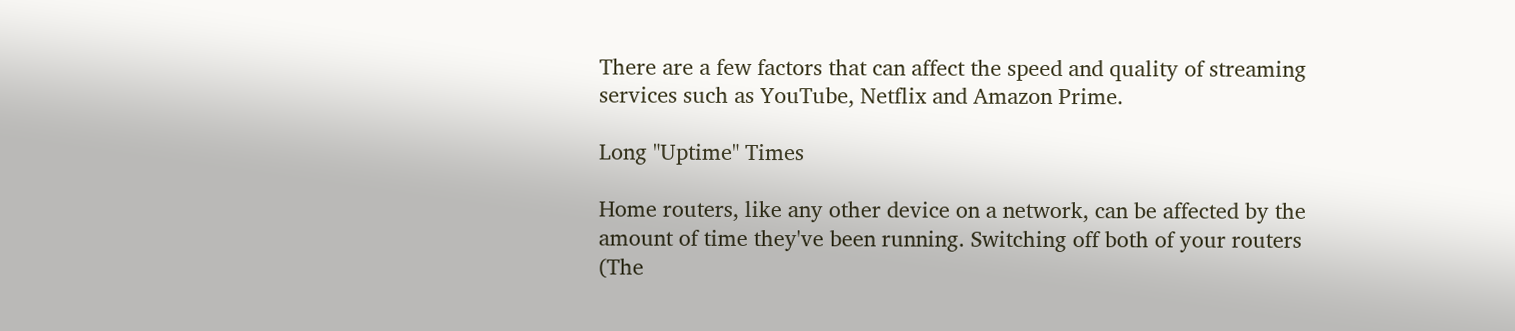There are a few factors that can affect the speed and quality of streaming services such as YouTube, Netflix and Amazon Prime.

Long "Uptime" Times

Home routers, like any other device on a network, can be affected by the amount of time they've been running. Switching off both of your routers (The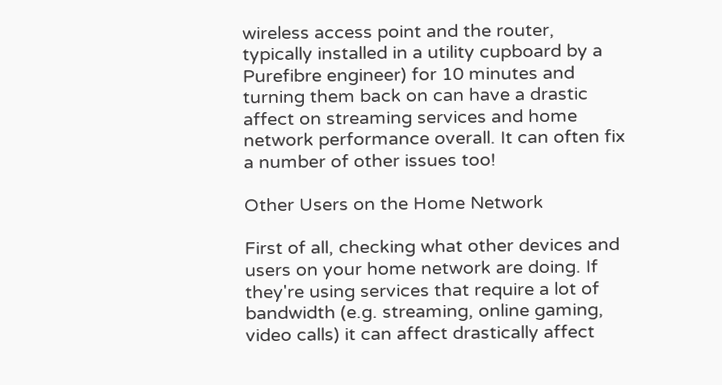wireless access point and the router, typically installed in a utility cupboard by a Purefibre engineer) for 10 minutes and turning them back on can have a drastic affect on streaming services and home network performance overall. It can often fix a number of other issues too!

Other Users on the Home Network

First of all, checking what other devices and users on your home network are doing. If they're using services that require a lot of bandwidth (e.g. streaming, online gaming, video calls) it can affect drastically affect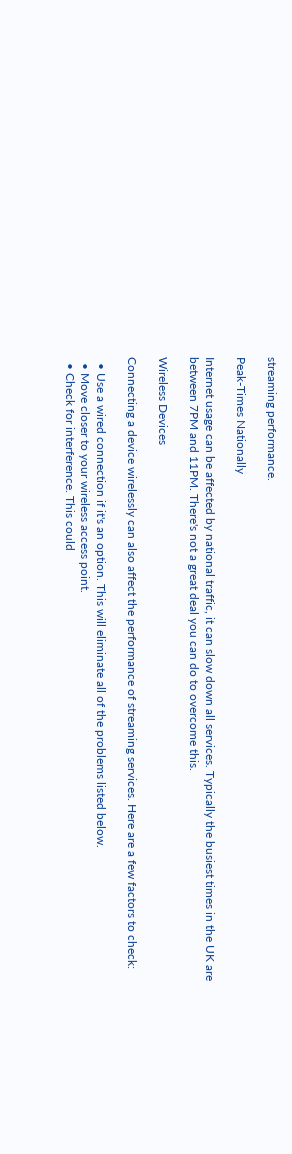streaming performance.

Peak-Times Nationally

Internet usage can be affected by national traffic, it can slow down all services. Typically the busiest times in the UK are between 7PM and 11PM. There's not a great deal you can do to overcome this.

Wireless Devices

Connecting a device wirelessly can also affect the performance of streaming services. Here are a few factors to check:

  • Use a wired connection if it's an option. This will eliminate all of the problems listed below.
  • Move closer to your wireless access point.
  • Check for interference. This could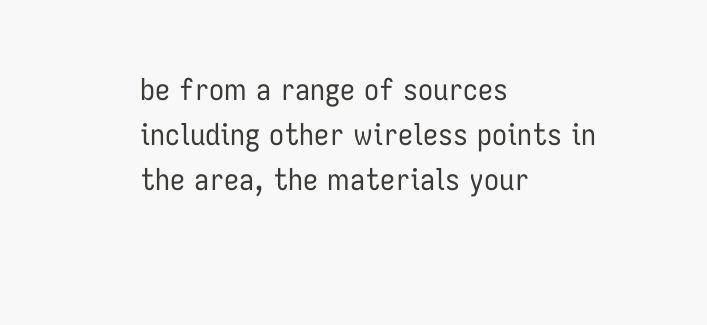be from a range of sources including other wireless points in the area, the materials your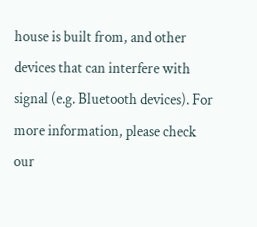house is built from, and other devices that can interfere with signal (e.g. Bluetooth devices). For more information, please check our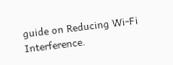guide on Reducing Wi-Fi Interference.